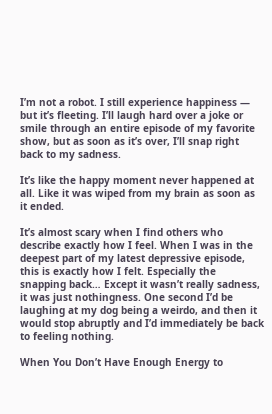I’m not a robot. I still experience happiness — but it’s fleeting. I’ll laugh hard over a joke or smile through an entire episode of my favorite show, but as soon as it’s over, I’ll snap right back to my sadness.

It’s like the happy moment never happened at all. Like it was wiped from my brain as soon as it ended.

It’s almost scary when I find others who describe exactly how I feel. When I was in the deepest part of my latest depressive episode, this is exactly how I felt. Especially the snapping back… Except it wasn’t really sadness, it was just nothingness. One second I’d be laughing at my dog being a weirdo, and then it would stop abruptly and I’d immediately be back to feeling nothing.

When You Don’t Have Enough Energy to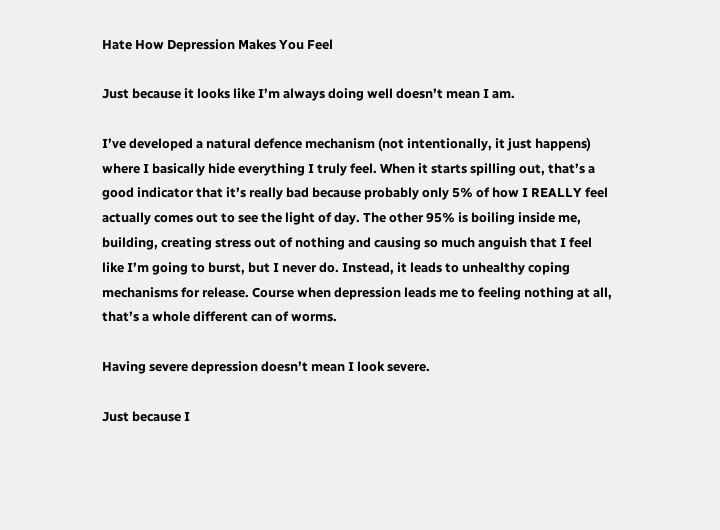Hate How Depression Makes You Feel

Just because it looks like I’m always doing well doesn’t mean I am.

I’ve developed a natural defence mechanism (not intentionally, it just happens) where I basically hide everything I truly feel. When it starts spilling out, that’s a good indicator that it’s really bad because probably only 5% of how I REALLY feel actually comes out to see the light of day. The other 95% is boiling inside me, building, creating stress out of nothing and causing so much anguish that I feel like I’m going to burst, but I never do. Instead, it leads to unhealthy coping mechanisms for release. Course when depression leads me to feeling nothing at all, that’s a whole different can of worms.

Having severe depression doesn’t mean I look severe.

Just because I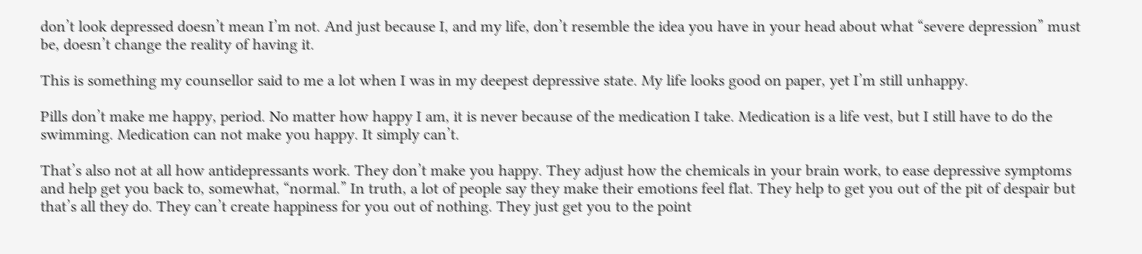don’t look depressed doesn’t mean I’m not. And just because I, and my life, don’t resemble the idea you have in your head about what “severe depression” must be, doesn’t change the reality of having it.

This is something my counsellor said to me a lot when I was in my deepest depressive state. My life looks good on paper, yet I’m still unhappy.

Pills don’t make me happy, period. No matter how happy I am, it is never because of the medication I take. Medication is a life vest, but I still have to do the swimming. Medication can not make you happy. It simply can’t.

That’s also not at all how antidepressants work. They don’t make you happy. They adjust how the chemicals in your brain work, to ease depressive symptoms and help get you back to, somewhat, “normal.” In truth, a lot of people say they make their emotions feel flat. They help to get you out of the pit of despair but that’s all they do. They can’t create happiness for you out of nothing. They just get you to the point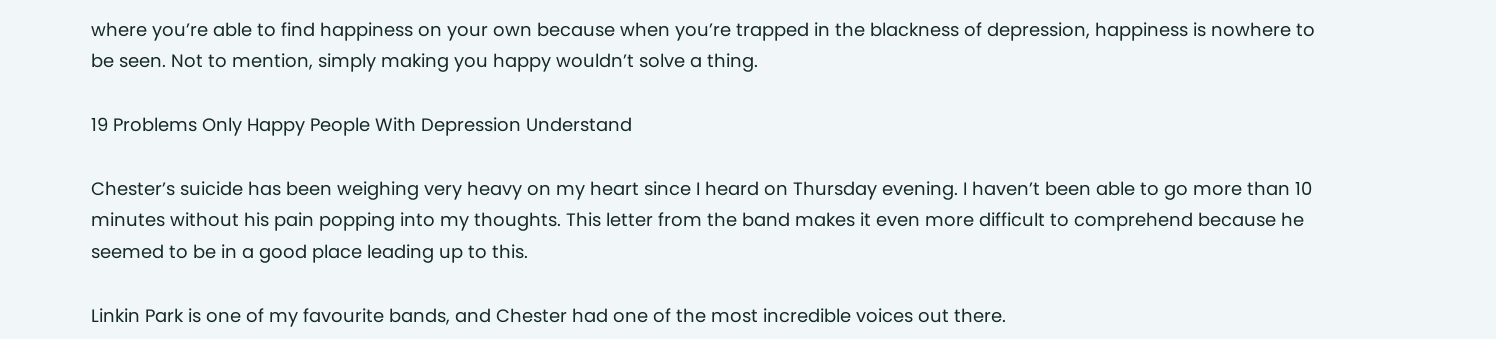where you’re able to find happiness on your own because when you’re trapped in the blackness of depression, happiness is nowhere to be seen. Not to mention, simply making you happy wouldn’t solve a thing.

19 Problems Only Happy People With Depression Understand

Chester’s suicide has been weighing very heavy on my heart since I heard on Thursday evening. I haven’t been able to go more than 10 minutes without his pain popping into my thoughts. This letter from the band makes it even more difficult to comprehend because he seemed to be in a good place leading up to this.

Linkin Park is one of my favourite bands, and Chester had one of the most incredible voices out there.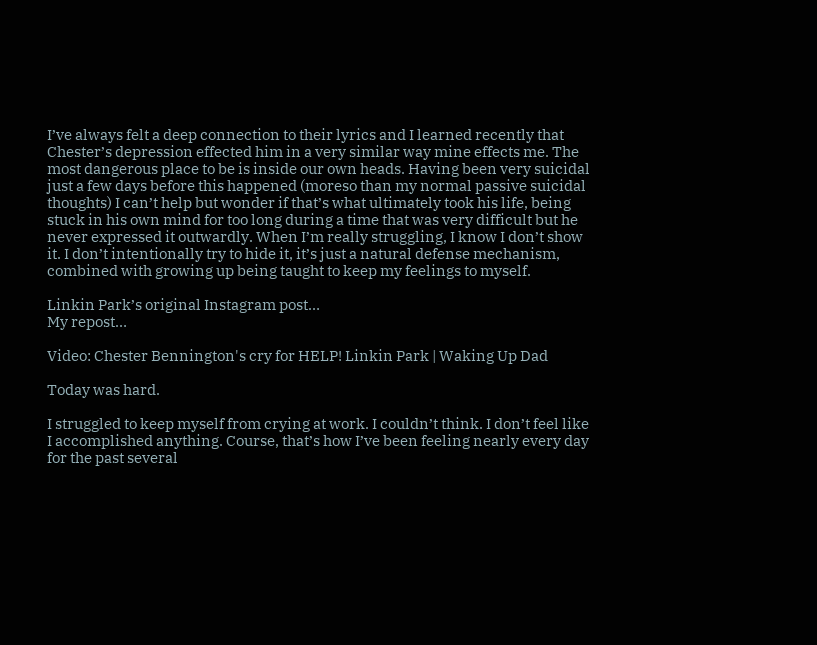I’ve always felt a deep connection to their lyrics and I learned recently that Chester’s depression effected him in a very similar way mine effects me. The most dangerous place to be is inside our own heads. Having been very suicidal just a few days before this happened (moreso than my normal passive suicidal thoughts) I can’t help but wonder if that’s what ultimately took his life, being stuck in his own mind for too long during a time that was very difficult but he never expressed it outwardly. When I’m really struggling, I know I don’t show it. I don’t intentionally try to hide it, it’s just a natural defense mechanism, combined with growing up being taught to keep my feelings to myself.

Linkin Park’s original Instagram post…
My repost…

Video: Chester Bennington's cry for HELP! Linkin Park | Waking Up Dad

Today was hard.

I struggled to keep myself from crying at work. I couldn’t think. I don’t feel like I accomplished anything. Course, that’s how I’ve been feeling nearly every day for the past several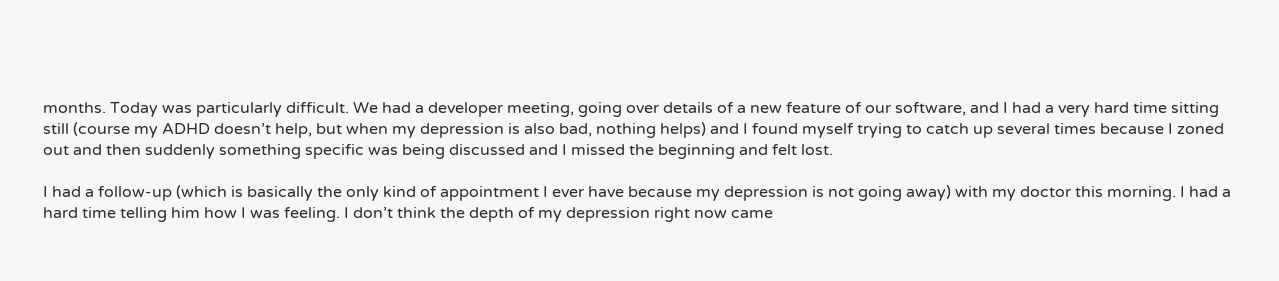months. Today was particularly difficult. We had a developer meeting, going over details of a new feature of our software, and I had a very hard time sitting still (course my ADHD doesn’t help, but when my depression is also bad, nothing helps) and I found myself trying to catch up several times because I zoned out and then suddenly something specific was being discussed and I missed the beginning and felt lost.

I had a follow-up (which is basically the only kind of appointment I ever have because my depression is not going away) with my doctor this morning. I had a hard time telling him how I was feeling. I don’t think the depth of my depression right now came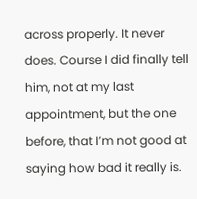across properly. It never does. Course I did finally tell him, not at my last appointment, but the one before, that I’m not good at saying how bad it really is.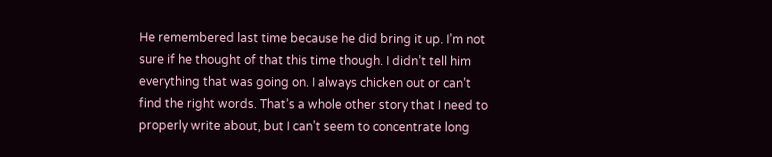He remembered last time because he did bring it up. I’m not sure if he thought of that this time though. I didn’t tell him everything that was going on. I always chicken out or can’t find the right words. That’s a whole other story that I need to properly write about, but I can’t seem to concentrate long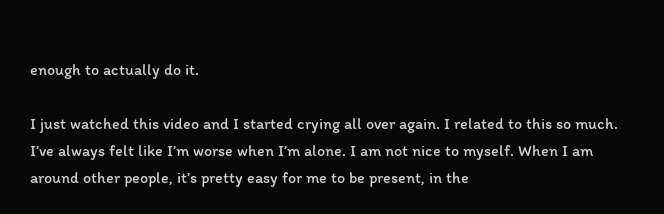enough to actually do it.

I just watched this video and I started crying all over again. I related to this so much. I’ve always felt like I’m worse when I’m alone. I am not nice to myself. When I am around other people, it’s pretty easy for me to be present, in the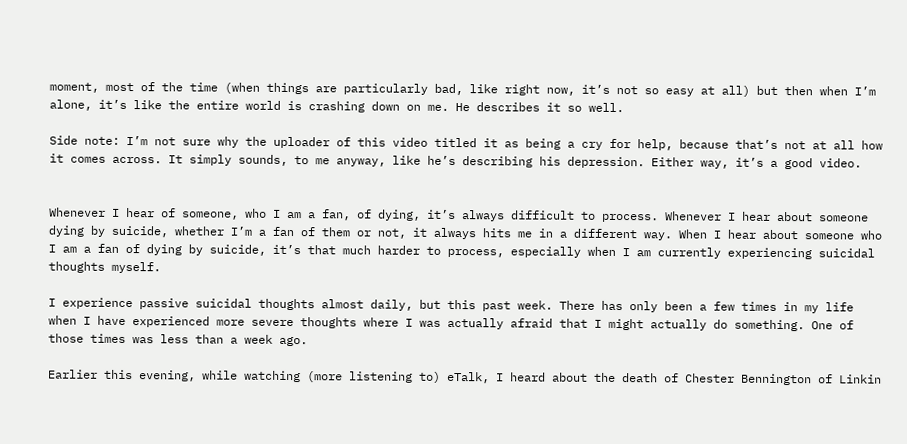moment, most of the time (when things are particularly bad, like right now, it’s not so easy at all) but then when I’m alone, it’s like the entire world is crashing down on me. He describes it so well.

Side note: I’m not sure why the uploader of this video titled it as being a cry for help, because that’s not at all how it comes across. It simply sounds, to me anyway, like he’s describing his depression. Either way, it’s a good video.


Whenever I hear of someone, who I am a fan, of dying, it’s always difficult to process. Whenever I hear about someone dying by suicide, whether I’m a fan of them or not, it always hits me in a different way. When I hear about someone who I am a fan of dying by suicide, it’s that much harder to process, especially when I am currently experiencing suicidal thoughts myself.

I experience passive suicidal thoughts almost daily, but this past week. There has only been a few times in my life when I have experienced more severe thoughts where I was actually afraid that I might actually do something. One of those times was less than a week ago.

Earlier this evening, while watching (more listening to) eTalk, I heard about the death of Chester Bennington of Linkin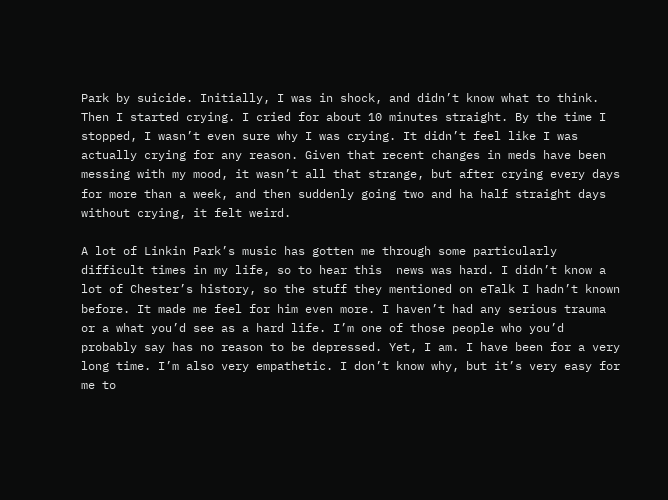Park by suicide. Initially, I was in shock, and didn’t know what to think. Then I started crying. I cried for about 10 minutes straight. By the time I stopped, I wasn’t even sure why I was crying. It didn’t feel like I was actually crying for any reason. Given that recent changes in meds have been messing with my mood, it wasn’t all that strange, but after crying every days for more than a week, and then suddenly going two and ha half straight days without crying, it felt weird.

A lot of Linkin Park’s music has gotten me through some particularly difficult times in my life, so to hear this  news was hard. I didn’t know a lot of Chester’s history, so the stuff they mentioned on eTalk I hadn’t known before. It made me feel for him even more. I haven’t had any serious trauma or a what you’d see as a hard life. I’m one of those people who you’d probably say has no reason to be depressed. Yet, I am. I have been for a very long time. I’m also very empathetic. I don’t know why, but it’s very easy for me to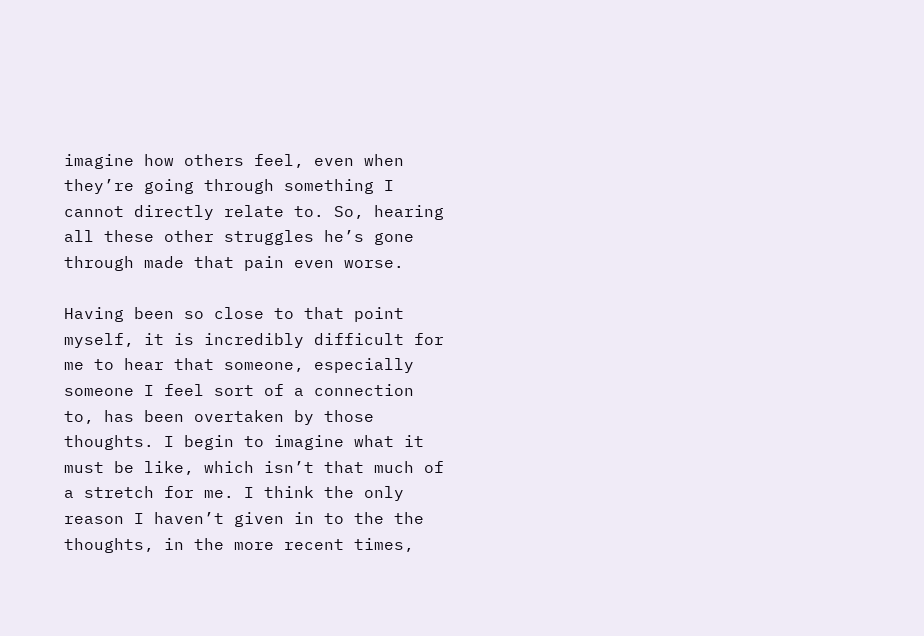imagine how others feel, even when they’re going through something I cannot directly relate to. So, hearing all these other struggles he’s gone through made that pain even worse.

Having been so close to that point myself, it is incredibly difficult for me to hear that someone, especially someone I feel sort of a connection to, has been overtaken by those thoughts. I begin to imagine what it must be like, which isn’t that much of a stretch for me. I think the only reason I haven’t given in to the the thoughts, in the more recent times,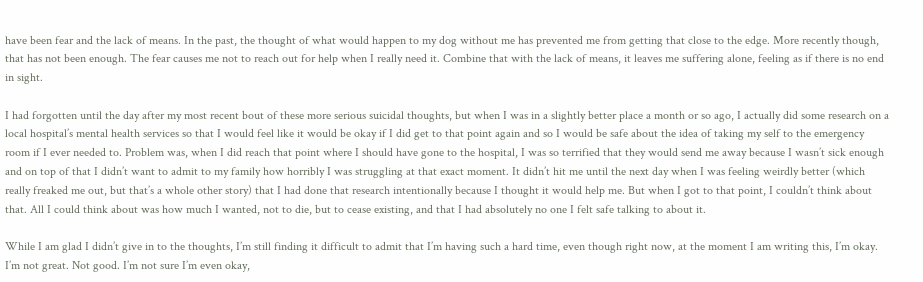have been fear and the lack of means. In the past, the thought of what would happen to my dog without me has prevented me from getting that close to the edge. More recently though, that has not been enough. The fear causes me not to reach out for help when I really need it. Combine that with the lack of means, it leaves me suffering alone, feeling as if there is no end in sight.

I had forgotten until the day after my most recent bout of these more serious suicidal thoughts, but when I was in a slightly better place a month or so ago, I actually did some research on a local hospital’s mental health services so that I would feel like it would be okay if I did get to that point again and so I would be safe about the idea of taking my self to the emergency room if I ever needed to. Problem was, when I did reach that point where I should have gone to the hospital, I was so terrified that they would send me away because I wasn’t sick enough and on top of that I didn’t want to admit to my family how horribly I was struggling at that exact moment. It didn’t hit me until the next day when I was feeling weirdly better (which really freaked me out, but that’s a whole other story) that I had done that research intentionally because I thought it would help me. But when I got to that point, I couldn’t think about that. All I could think about was how much I wanted, not to die, but to cease existing, and that I had absolutely no one I felt safe talking to about it.

While I am glad I didn’t give in to the thoughts, I’m still finding it difficult to admit that I’m having such a hard time, even though right now, at the moment I am writing this, I’m okay. I’m not great. Not good. I’m not sure I’m even okay,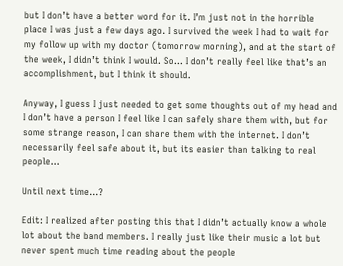but I don’t have a better word for it. I’m just not in the horrible place I was just a few days ago. I survived the week I had to wait for my follow up with my doctor (tomorrow morning), and at the start of the week, I didn’t think I would. So… I don’t really feel like that’s an accomplishment, but I think it should.

Anyway, I guess I just needed to get some thoughts out of my head and I don’t have a person I feel like I can safely share them with, but for some strange reason, I can share them with the internet. I don’t necessarily feel safe about it, but its easier than talking to real people…

Until next time…?

Edit: I realized after posting this that I didn’t actually know a whole lot about the band members. I really just like their music a lot but never spent much time reading about the people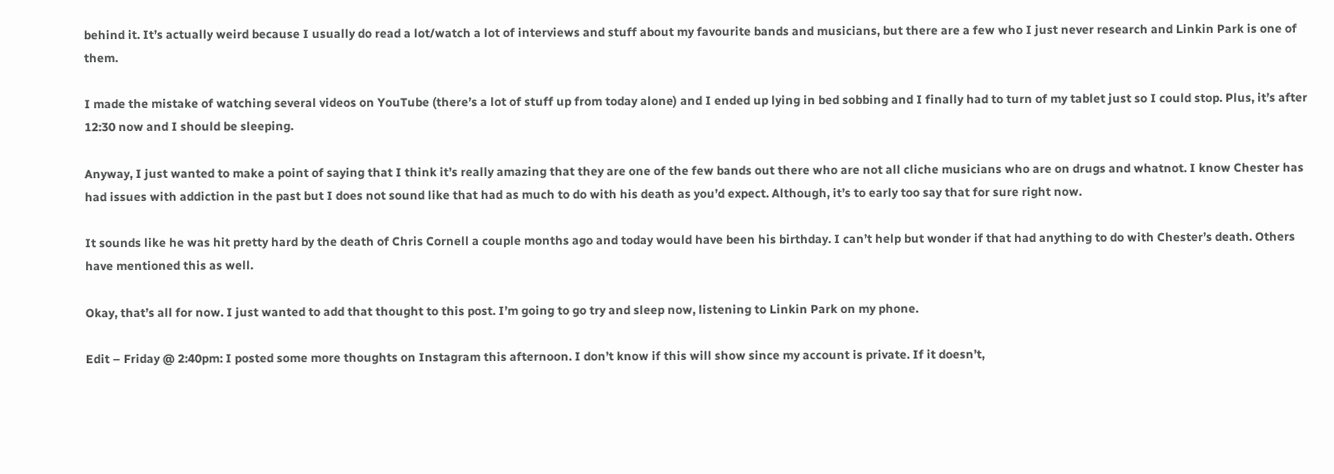behind it. It’s actually weird because I usually do read a lot/watch a lot of interviews and stuff about my favourite bands and musicians, but there are a few who I just never research and Linkin Park is one of them.

I made the mistake of watching several videos on YouTube (there’s a lot of stuff up from today alone) and I ended up lying in bed sobbing and I finally had to turn of my tablet just so I could stop. Plus, it’s after 12:30 now and I should be sleeping.

Anyway, I just wanted to make a point of saying that I think it’s really amazing that they are one of the few bands out there who are not all cliche musicians who are on drugs and whatnot. I know Chester has had issues with addiction in the past but I does not sound like that had as much to do with his death as you’d expect. Although, it’s to early too say that for sure right now.

It sounds like he was hit pretty hard by the death of Chris Cornell a couple months ago and today would have been his birthday. I can’t help but wonder if that had anything to do with Chester’s death. Others have mentioned this as well.

Okay, that’s all for now. I just wanted to add that thought to this post. I’m going to go try and sleep now, listening to Linkin Park on my phone.

Edit – Friday @ 2:40pm: I posted some more thoughts on Instagram this afternoon. I don’t know if this will show since my account is private. If it doesn’t,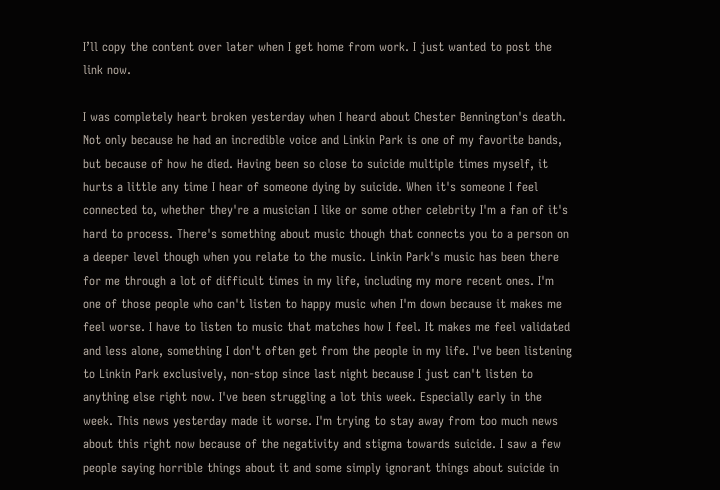I’ll copy the content over later when I get home from work. I just wanted to post the link now.

I was completely heart broken yesterday when I heard about Chester Bennington's death. Not only because he had an incredible voice and Linkin Park is one of my favorite bands, but because of how he died. Having been so close to suicide multiple times myself, it hurts a little any time I hear of someone dying by suicide. When it's someone I feel connected to, whether they're a musician I like or some other celebrity I'm a fan of it's hard to process. There's something about music though that connects you to a person on a deeper level though when you relate to the music. Linkin Park's music has been there for me through a lot of difficult times in my life, including my more recent ones. I'm one of those people who can't listen to happy music when I'm down because it makes me feel worse. I have to listen to music that matches how I feel. It makes me feel validated and less alone, something I don't often get from the people in my life. I've been listening to Linkin Park exclusively, non-stop since last night because I just can't listen to anything else right now. I've been struggling a lot this week. Especially early in the week. This news yesterday made it worse. I'm trying to stay away from too much news about this right now because of the negativity and stigma towards suicide. I saw a few people saying horrible things about it and some simply ignorant things about suicide in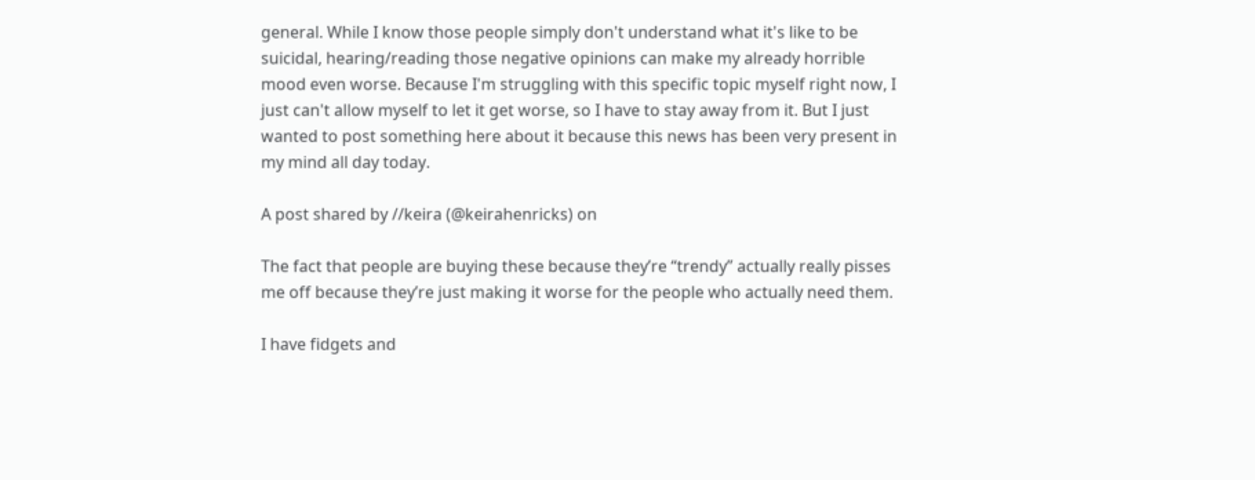general. While I know those people simply don't understand what it's like to be suicidal, hearing/reading those negative opinions can make my already horrible mood even worse. Because I'm struggling with this specific topic myself right now, I just can't allow myself to let it get worse, so I have to stay away from it. But I just wanted to post something here about it because this news has been very present in my mind all day today.

A post shared by //keira (@keirahenricks) on

The fact that people are buying these because they’re “trendy” actually really pisses me off because they’re just making it worse for the people who actually need them.

I have fidgets and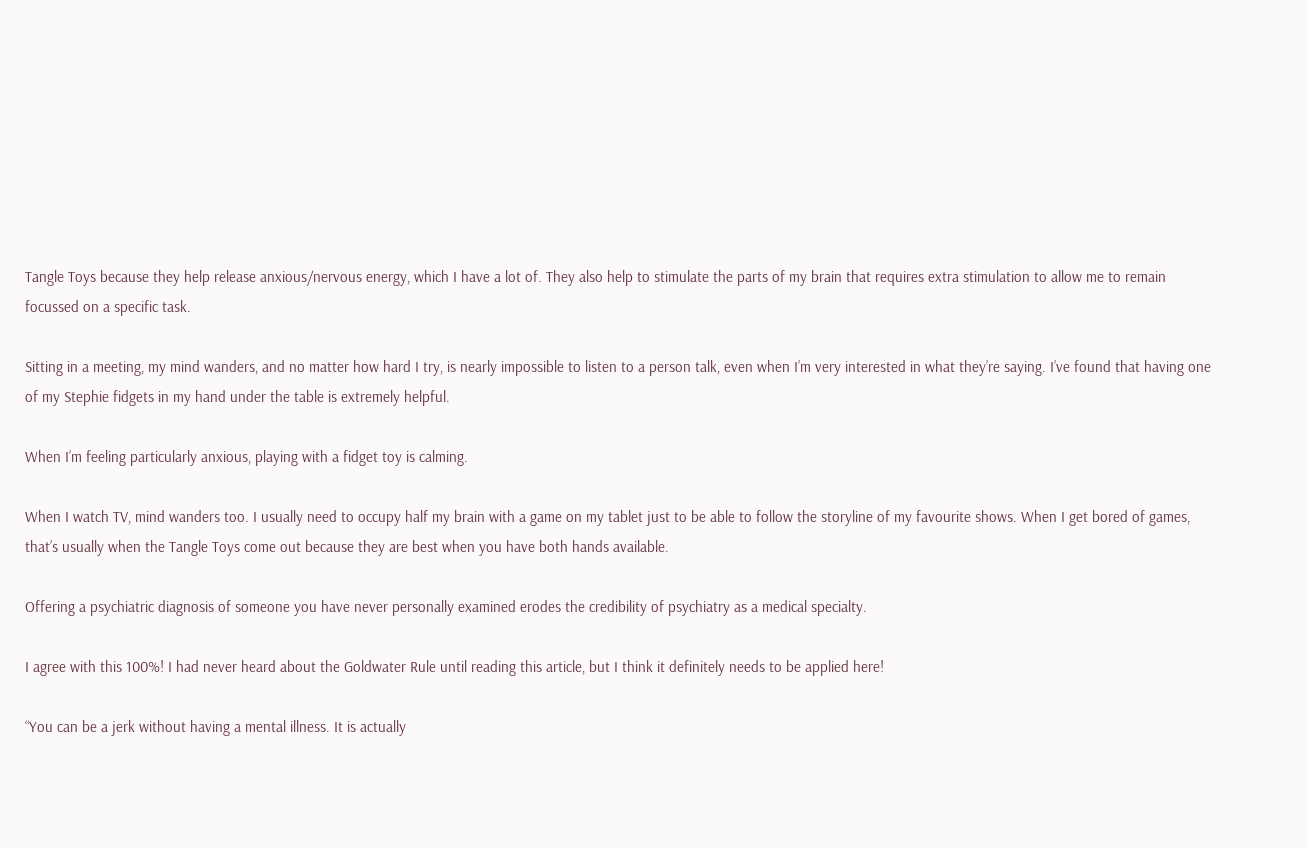Tangle Toys because they help release anxious/nervous energy, which I have a lot of. They also help to stimulate the parts of my brain that requires extra stimulation to allow me to remain focussed on a specific task.

Sitting in a meeting, my mind wanders, and no matter how hard I try, is nearly impossible to listen to a person talk, even when I’m very interested in what they’re saying. I’ve found that having one of my Stephie fidgets in my hand under the table is extremely helpful.

When I’m feeling particularly anxious, playing with a fidget toy is calming.

When I watch TV, mind wanders too. I usually need to occupy half my brain with a game on my tablet just to be able to follow the storyline of my favourite shows. When I get bored of games, that’s usually when the Tangle Toys come out because they are best when you have both hands available.

Offering a psychiatric diagnosis of someone you have never personally examined erodes the credibility of psychiatry as a medical specialty.

I agree with this 100%! I had never heard about the Goldwater Rule until reading this article, but I think it definitely needs to be applied here!

“You can be a jerk without having a mental illness. It is actually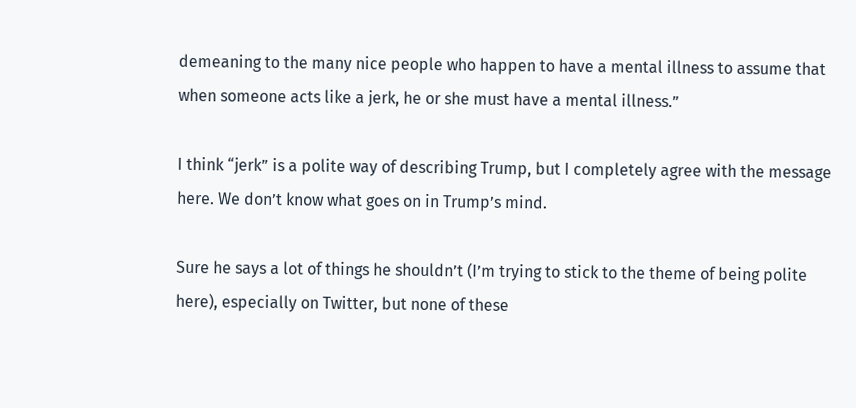demeaning to the many nice people who happen to have a mental illness to assume that when someone acts like a jerk, he or she must have a mental illness.”

I think “jerk” is a polite way of describing Trump, but I completely agree with the message here. We don’t know what goes on in Trump’s mind.

Sure he says a lot of things he shouldn’t (I’m trying to stick to the theme of being polite here), especially on Twitter, but none of these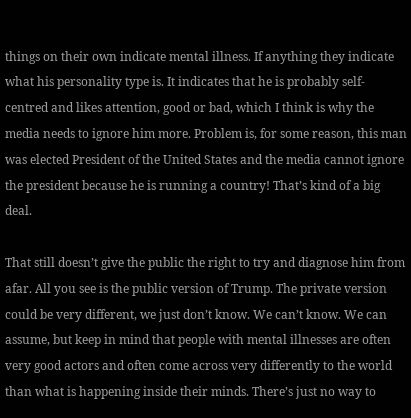things on their own indicate mental illness. If anything they indicate what his personality type is. It indicates that he is probably self-centred and likes attention, good or bad, which I think is why the media needs to ignore him more. Problem is, for some reason, this man was elected President of the United States and the media cannot ignore the president because he is running a country! That’s kind of a big deal.

That still doesn’t give the public the right to try and diagnose him from afar. All you see is the public version of Trump. The private version could be very different, we just don’t know. We can’t know. We can assume, but keep in mind that people with mental illnesses are often very good actors and often come across very differently to the world than what is happening inside their minds. There’s just no way to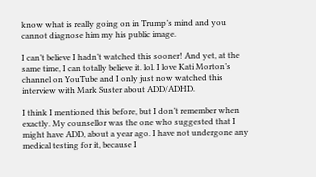know what is really going on in Trump’s mind and you cannot diagnose him my his public image.

I can’t believe I hadn’t watched this sooner! And yet, at the same time, I can totally believe it. lol. I love Kati Morton’s channel on YouTube and I only just now watched this interview with Mark Suster about ADD/ADHD.

I think I mentioned this before, but I don’t remember when exactly. My counsellor was the one who suggested that I might have ADD, about a year ago. I have not undergone any medical testing for it, because I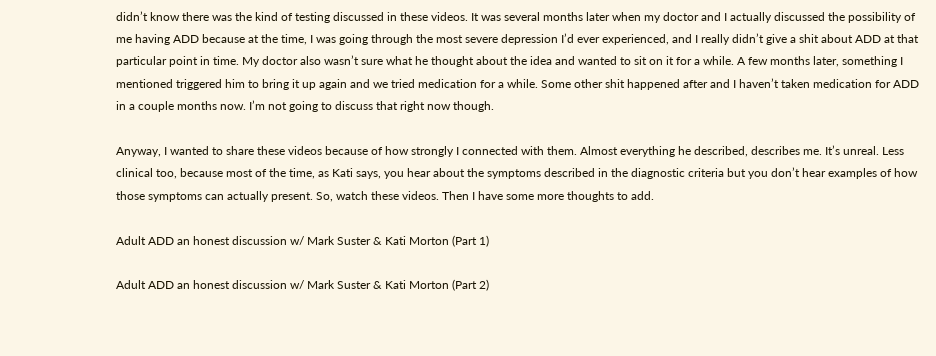didn’t know there was the kind of testing discussed in these videos. It was several months later when my doctor and I actually discussed the possibility of me having ADD because at the time, I was going through the most severe depression I’d ever experienced, and I really didn’t give a shit about ADD at that particular point in time. My doctor also wasn’t sure what he thought about the idea and wanted to sit on it for a while. A few months later, something I mentioned triggered him to bring it up again and we tried medication for a while. Some other shit happened after and I haven’t taken medication for ADD in a couple months now. I’m not going to discuss that right now though.

Anyway, I wanted to share these videos because of how strongly I connected with them. Almost everything he described, describes me. It’s unreal. Less clinical too, because most of the time, as Kati says, you hear about the symptoms described in the diagnostic criteria but you don’t hear examples of how those symptoms can actually present. So, watch these videos. Then I have some more thoughts to add.

Adult ADD an honest discussion w/ Mark Suster & Kati Morton (Part 1)

Adult ADD an honest discussion w/ Mark Suster & Kati Morton (Part 2)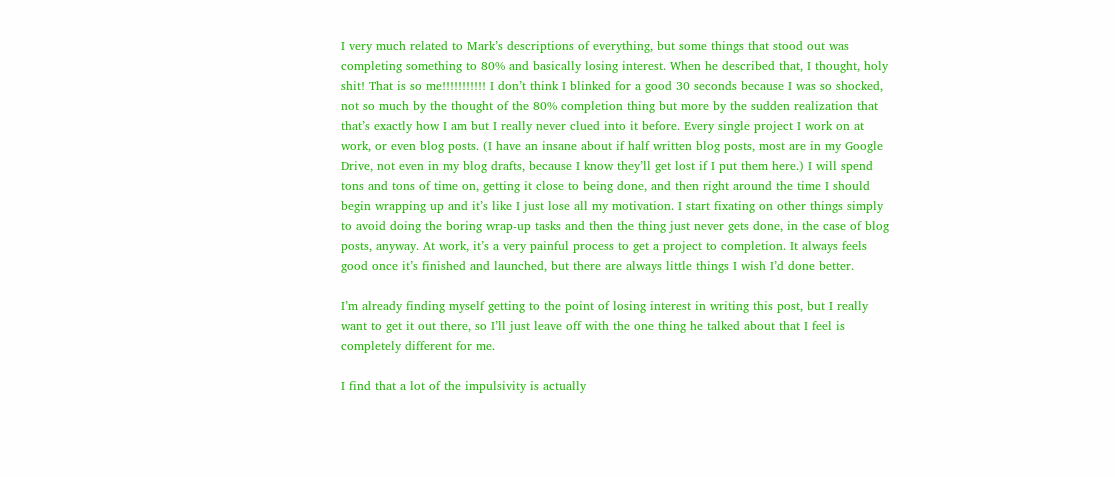I very much related to Mark’s descriptions of everything, but some things that stood out was completing something to 80% and basically losing interest. When he described that, I thought, holy shit! That is so me!!!!!!!!!!! I don’t think I blinked for a good 30 seconds because I was so shocked, not so much by the thought of the 80% completion thing but more by the sudden realization that that’s exactly how I am but I really never clued into it before. Every single project I work on at work, or even blog posts. (I have an insane about if half written blog posts, most are in my Google Drive, not even in my blog drafts, because I know they’ll get lost if I put them here.) I will spend tons and tons of time on, getting it close to being done, and then right around the time I should begin wrapping up and it’s like I just lose all my motivation. I start fixating on other things simply to avoid doing the boring wrap-up tasks and then the thing just never gets done, in the case of blog posts, anyway. At work, it’s a very painful process to get a project to completion. It always feels good once it’s finished and launched, but there are always little things I wish I’d done better.

I’m already finding myself getting to the point of losing interest in writing this post, but I really want to get it out there, so I’ll just leave off with the one thing he talked about that I feel is completely different for me.

I find that a lot of the impulsivity is actually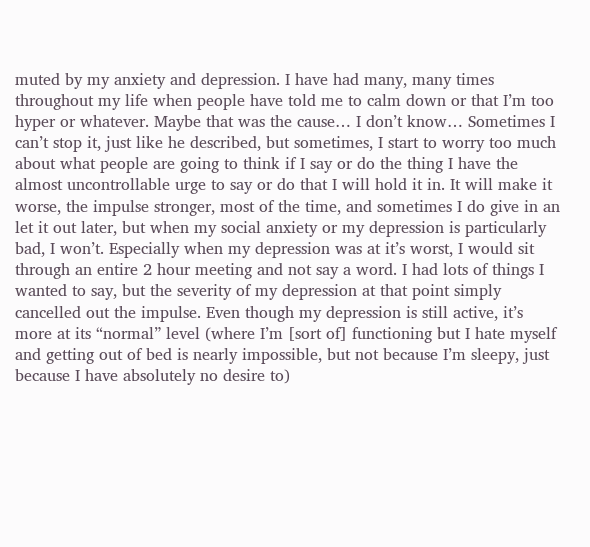muted by my anxiety and depression. I have had many, many times throughout my life when people have told me to calm down or that I’m too hyper or whatever. Maybe that was the cause… I don’t know… Sometimes I can’t stop it, just like he described, but sometimes, I start to worry too much about what people are going to think if I say or do the thing I have the almost uncontrollable urge to say or do that I will hold it in. It will make it worse, the impulse stronger, most of the time, and sometimes I do give in an let it out later, but when my social anxiety or my depression is particularly bad, I won’t. Especially when my depression was at it’s worst, I would sit through an entire 2 hour meeting and not say a word. I had lots of things I wanted to say, but the severity of my depression at that point simply cancelled out the impulse. Even though my depression is still active, it’s more at its “normal” level (where I’m [sort of] functioning but I hate myself and getting out of bed is nearly impossible, but not because I’m sleepy, just because I have absolutely no desire to)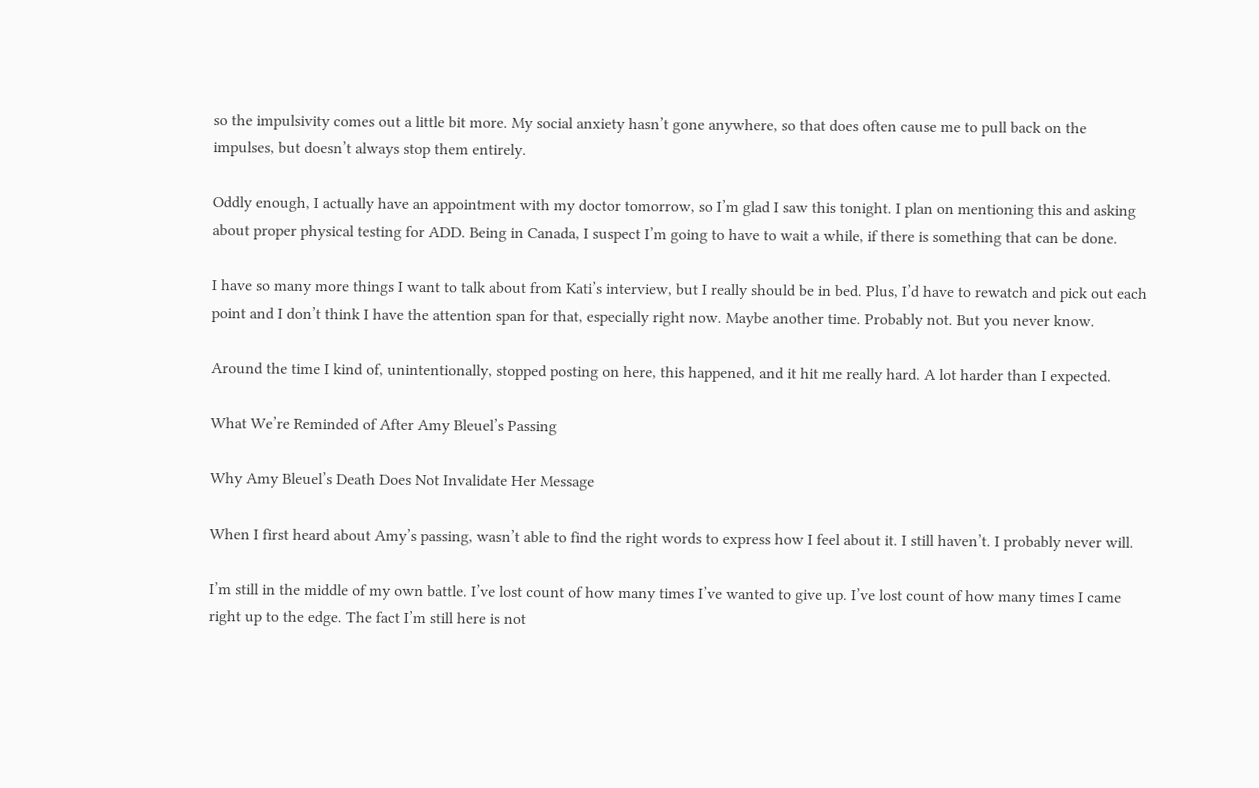so the impulsivity comes out a little bit more. My social anxiety hasn’t gone anywhere, so that does often cause me to pull back on the impulses, but doesn’t always stop them entirely.

Oddly enough, I actually have an appointment with my doctor tomorrow, so I’m glad I saw this tonight. I plan on mentioning this and asking about proper physical testing for ADD. Being in Canada, I suspect I’m going to have to wait a while, if there is something that can be done.

I have so many more things I want to talk about from Kati’s interview, but I really should be in bed. Plus, I’d have to rewatch and pick out each point and I don’t think I have the attention span for that, especially right now. Maybe another time. Probably not. But you never know.

Around the time I kind of, unintentionally, stopped posting on here, this happened, and it hit me really hard. A lot harder than I expected.

What We’re Reminded of After Amy Bleuel’s Passing

Why Amy Bleuel’s Death Does Not Invalidate Her Message

When I first heard about Amy’s passing, wasn’t able to find the right words to express how I feel about it. I still haven’t. I probably never will.

I’m still in the middle of my own battle. I’ve lost count of how many times I’ve wanted to give up. I’ve lost count of how many times I came right up to the edge. The fact I’m still here is not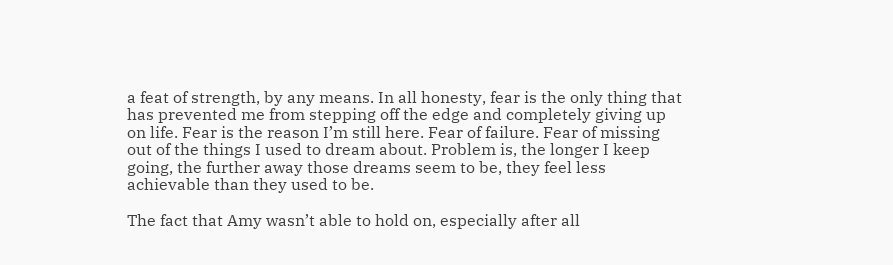a feat of strength, by any means. In all honesty, fear is the only thing that has prevented me from stepping off the edge and completely giving up on life. Fear is the reason I’m still here. Fear of failure. Fear of missing out of the things I used to dream about. Problem is, the longer I keep going, the further away those dreams seem to be, they feel less achievable than they used to be.

The fact that Amy wasn’t able to hold on, especially after all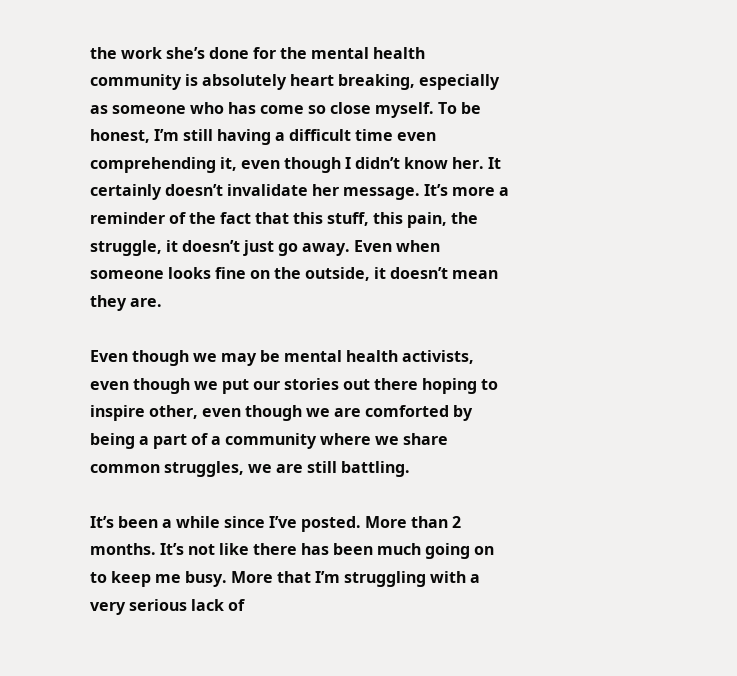the work she’s done for the mental health community is absolutely heart breaking, especially as someone who has come so close myself. To be honest, I’m still having a difficult time even comprehending it, even though I didn’t know her. It certainly doesn’t invalidate her message. It’s more a reminder of the fact that this stuff, this pain, the struggle, it doesn’t just go away. Even when someone looks fine on the outside, it doesn’t mean they are.

Even though we may be mental health activists, even though we put our stories out there hoping to inspire other, even though we are comforted by being a part of a community where we share common struggles, we are still battling.

It’s been a while since I’ve posted. More than 2 months. It’s not like there has been much going on to keep me busy. More that I’m struggling with a very serious lack of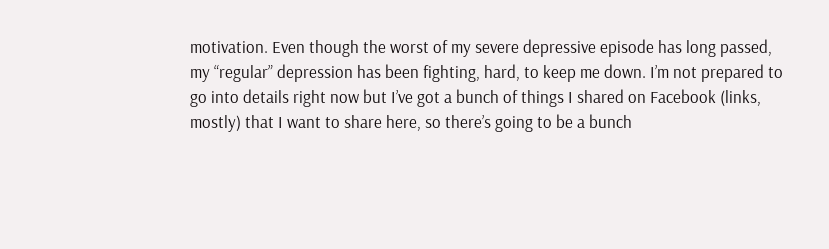motivation. Even though the worst of my severe depressive episode has long passed, my “regular” depression has been fighting, hard, to keep me down. I’m not prepared to go into details right now but I’ve got a bunch of things I shared on Facebook (links, mostly) that I want to share here, so there’s going to be a bunch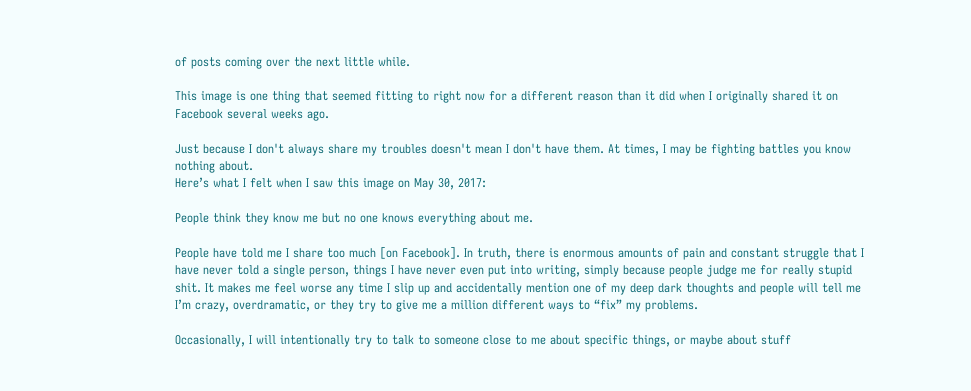of posts coming over the next little while.

This image is one thing that seemed fitting to right now for a different reason than it did when I originally shared it on Facebook several weeks ago.

Just because I don't always share my troubles doesn't mean I don't have them. At times, I may be fighting battles you know nothing about.
Here’s what I felt when I saw this image on May 30, 2017:

People think they know me but no one knows everything about me.

People have told me I share too much [on Facebook]. In truth, there is enormous amounts of pain and constant struggle that I have never told a single person, things I have never even put into writing, simply because people judge me for really stupid shit. It makes me feel worse any time I slip up and accidentally mention one of my deep dark thoughts and people will tell me I’m crazy, overdramatic, or they try to give me a million different ways to “fix” my problems.

Occasionally, I will intentionally try to talk to someone close to me about specific things, or maybe about stuff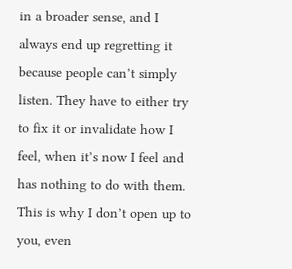in a broader sense, and I always end up regretting it because people can’t simply listen. They have to either try to fix it or invalidate how I feel, when it’s now I feel and has nothing to do with them. This is why I don’t open up to you, even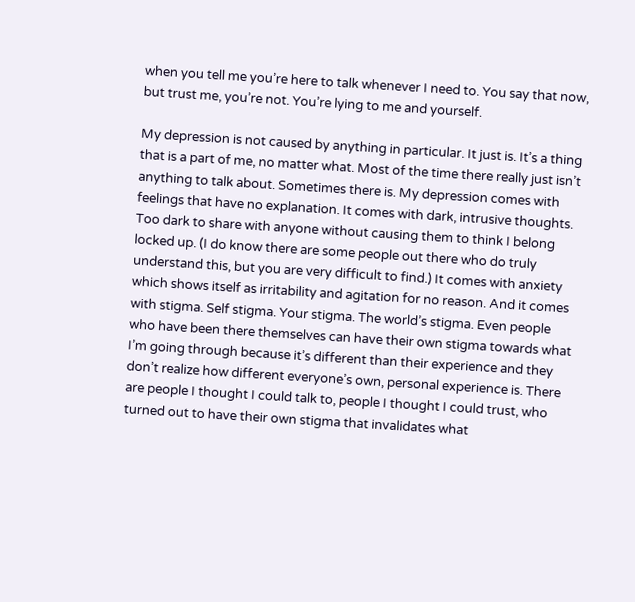when you tell me you’re here to talk whenever I need to. You say that now, but trust me, you’re not. You’re lying to me and yourself.

My depression is not caused by anything in particular. It just is. It’s a thing that is a part of me, no matter what. Most of the time there really just isn’t anything to talk about. Sometimes there is. My depression comes with feelings that have no explanation. It comes with dark, intrusive thoughts. Too dark to share with anyone without causing them to think I belong locked up. (I do know there are some people out there who do truly understand this, but you are very difficult to find.) It comes with anxiety which shows itself as irritability and agitation for no reason. And it comes with stigma. Self stigma. Your stigma. The world’s stigma. Even people who have been there themselves can have their own stigma towards what I’m going through because it’s different than their experience and they don’t realize how different everyone’s own, personal experience is. There are people I thought I could talk to, people I thought I could trust, who turned out to have their own stigma that invalidates what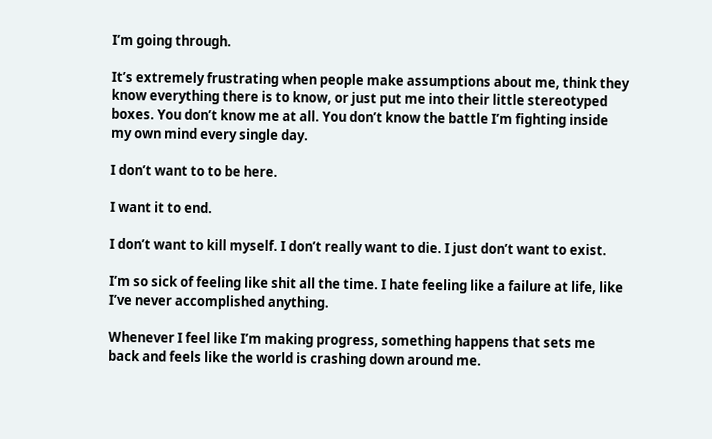I’m going through.

It’s extremely frustrating when people make assumptions about me, think they know everything there is to know, or just put me into their little stereotyped boxes. You don’t know me at all. You don’t know the battle I’m fighting inside my own mind every single day.

I don’t want to to be here.

I want it to end.

I don’t want to kill myself. I don’t really want to die. I just don’t want to exist.

I’m so sick of feeling like shit all the time. I hate feeling like a failure at life, like I’ve never accomplished anything.

Whenever I feel like I’m making progress, something happens that sets me back and feels like the world is crashing down around me.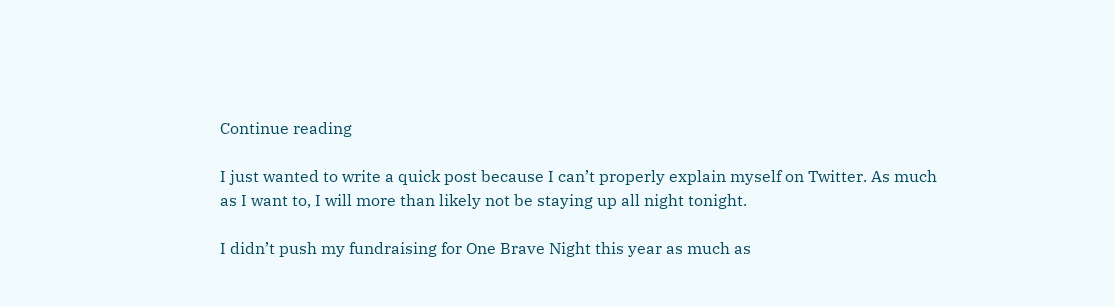Continue reading

I just wanted to write a quick post because I can’t properly explain myself on Twitter. As much as I want to, I will more than likely not be staying up all night tonight.

I didn’t push my fundraising for One Brave Night this year as much as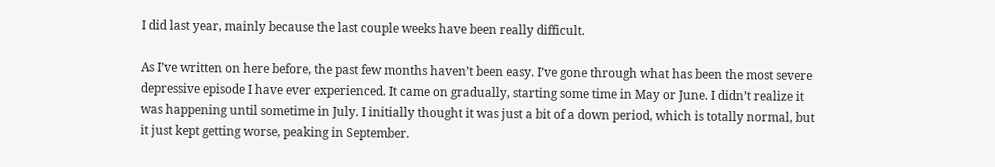I did last year, mainly because the last couple weeks have been really difficult.

As I’ve written on here before, the past few months haven’t been easy. I’ve gone through what has been the most severe depressive episode I have ever experienced. It came on gradually, starting some time in May or June. I didn’t realize it was happening until sometime in July. I initially thought it was just a bit of a down period, which is totally normal, but it just kept getting worse, peaking in September.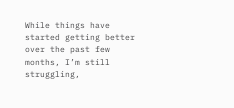While things have started getting better over the past few months, I’m still struggling,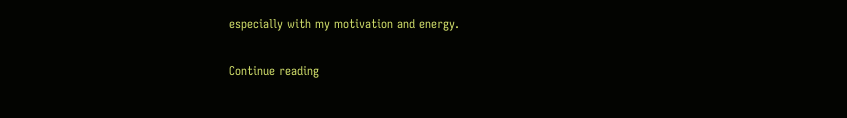especially with my motivation and energy.

Continue reading